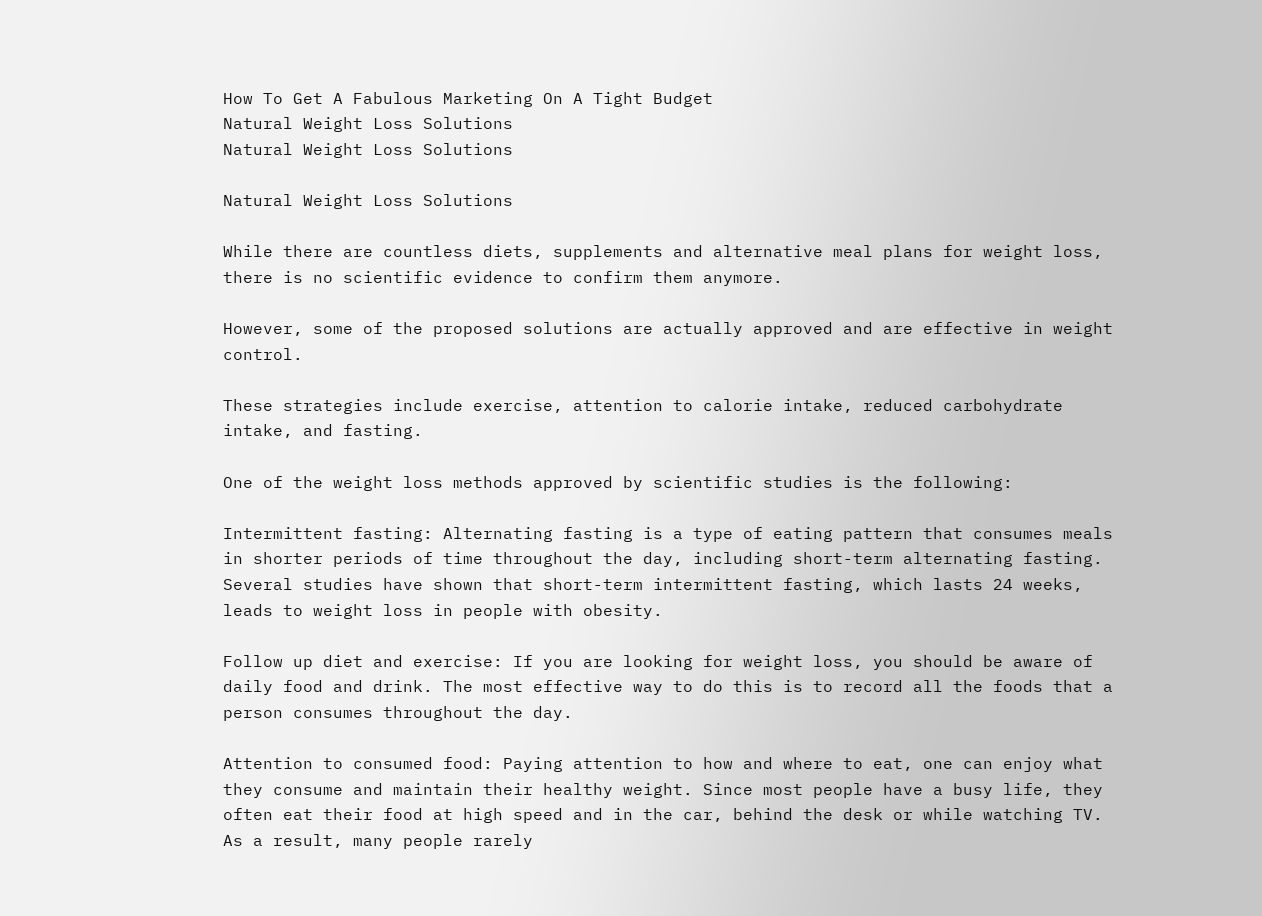How To Get A Fabulous Marketing On A Tight Budget
Natural Weight Loss Solutions
Natural Weight Loss Solutions

Natural Weight Loss Solutions

While there are countless diets, supplements and alternative meal plans for weight loss, there is no scientific evidence to confirm them anymore.

However, some of the proposed solutions are actually approved and are effective in weight control.

These strategies include exercise, attention to calorie intake, reduced carbohydrate intake, and fasting.

One of the weight loss methods approved by scientific studies is the following:

Intermittent fasting: Alternating fasting is a type of eating pattern that consumes meals in shorter periods of time throughout the day, including short-term alternating fasting. Several studies have shown that short-term intermittent fasting, which lasts 24 weeks, leads to weight loss in people with obesity.

Follow up diet and exercise: If you are looking for weight loss, you should be aware of daily food and drink. The most effective way to do this is to record all the foods that a person consumes throughout the day.

Attention to consumed food: Paying attention to how and where to eat, one can enjoy what they consume and maintain their healthy weight. Since most people have a busy life, they often eat their food at high speed and in the car, behind the desk or while watching TV. As a result, many people rarely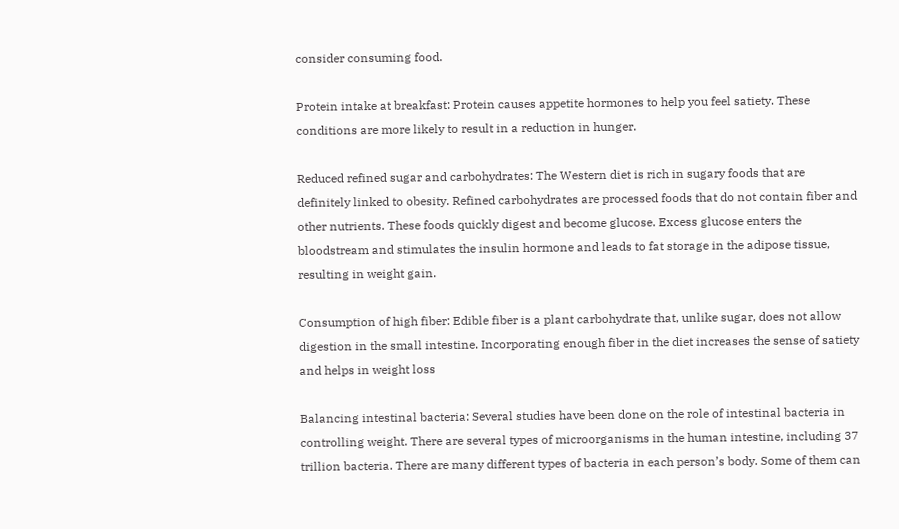consider consuming food.

Protein intake at breakfast: Protein causes appetite hormones to help you feel satiety. These conditions are more likely to result in a reduction in hunger.

Reduced refined sugar and carbohydrates: The Western diet is rich in sugary foods that are definitely linked to obesity. Refined carbohydrates are processed foods that do not contain fiber and other nutrients. These foods quickly digest and become glucose. Excess glucose enters the bloodstream and stimulates the insulin hormone and leads to fat storage in the adipose tissue, resulting in weight gain.

Consumption of high fiber: Edible fiber is a plant carbohydrate that, unlike sugar, does not allow digestion in the small intestine. Incorporating enough fiber in the diet increases the sense of satiety and helps in weight loss

Balancing intestinal bacteria: Several studies have been done on the role of intestinal bacteria in controlling weight. There are several types of microorganisms in the human intestine, including 37 trillion bacteria. There are many different types of bacteria in each person’s body. Some of them can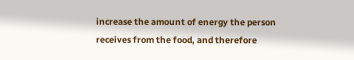increase the amount of energy the person receives from the food, and therefore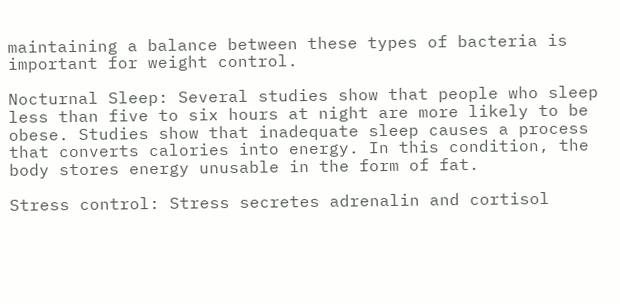maintaining a balance between these types of bacteria is important for weight control.

Nocturnal Sleep: Several studies show that people who sleep less than five to six hours at night are more likely to be obese. Studies show that inadequate sleep causes a process that converts calories into energy. In this condition, the body stores energy unusable in the form of fat.

Stress control: Stress secretes adrenalin and cortisol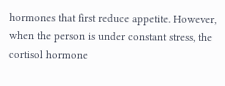hormones that first reduce appetite. However, when the person is under constant stress, the cortisol hormone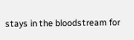stays in the bloodstream for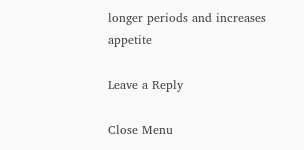longer periods and increases appetite

Leave a Reply

Close Menu